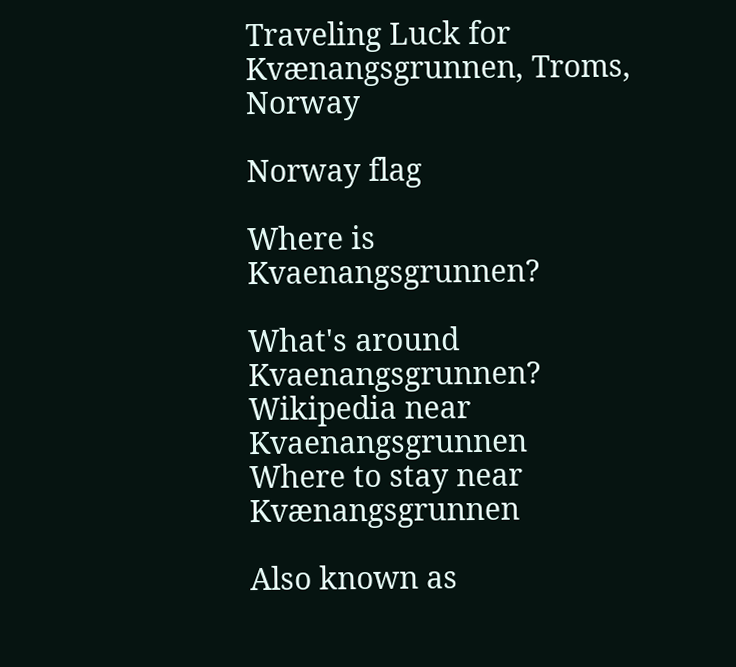Traveling Luck for Kvænangsgrunnen, Troms, Norway

Norway flag

Where is Kvaenangsgrunnen?

What's around Kvaenangsgrunnen?
Wikipedia near Kvaenangsgrunnen
Where to stay near Kvænangsgrunnen

Also known as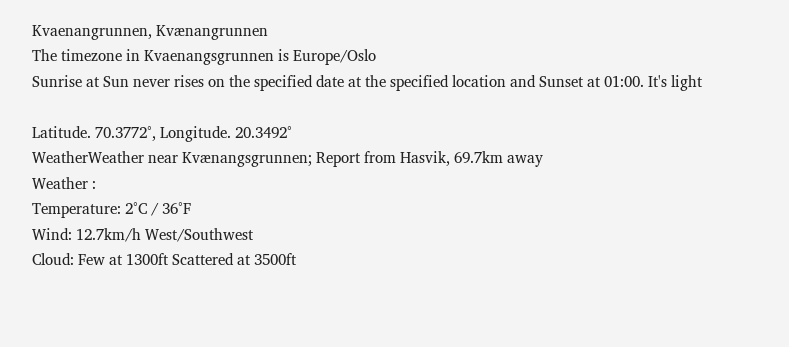Kvaenangrunnen, Kvænangrunnen
The timezone in Kvaenangsgrunnen is Europe/Oslo
Sunrise at Sun never rises on the specified date at the specified location and Sunset at 01:00. It's light

Latitude. 70.3772°, Longitude. 20.3492°
WeatherWeather near Kvænangsgrunnen; Report from Hasvik, 69.7km away
Weather :
Temperature: 2°C / 36°F
Wind: 12.7km/h West/Southwest
Cloud: Few at 1300ft Scattered at 3500ft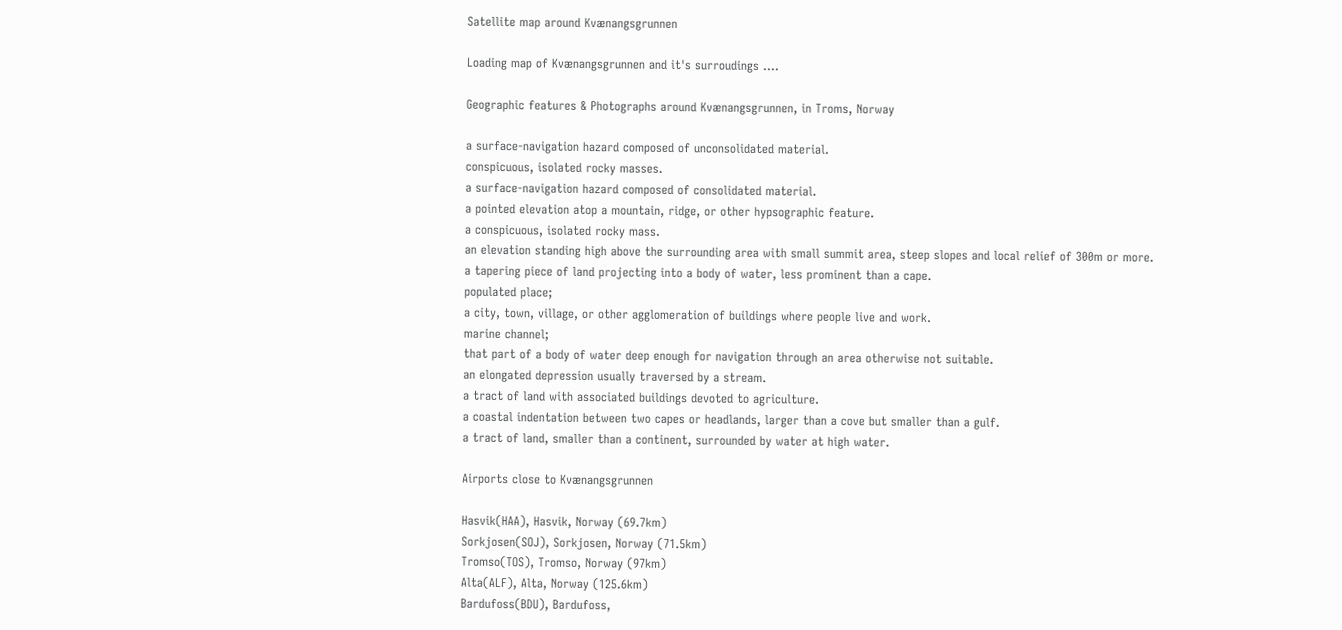Satellite map around Kvænangsgrunnen

Loading map of Kvænangsgrunnen and it's surroudings ....

Geographic features & Photographs around Kvænangsgrunnen, in Troms, Norway

a surface-navigation hazard composed of unconsolidated material.
conspicuous, isolated rocky masses.
a surface-navigation hazard composed of consolidated material.
a pointed elevation atop a mountain, ridge, or other hypsographic feature.
a conspicuous, isolated rocky mass.
an elevation standing high above the surrounding area with small summit area, steep slopes and local relief of 300m or more.
a tapering piece of land projecting into a body of water, less prominent than a cape.
populated place;
a city, town, village, or other agglomeration of buildings where people live and work.
marine channel;
that part of a body of water deep enough for navigation through an area otherwise not suitable.
an elongated depression usually traversed by a stream.
a tract of land with associated buildings devoted to agriculture.
a coastal indentation between two capes or headlands, larger than a cove but smaller than a gulf.
a tract of land, smaller than a continent, surrounded by water at high water.

Airports close to Kvænangsgrunnen

Hasvik(HAA), Hasvik, Norway (69.7km)
Sorkjosen(SOJ), Sorkjosen, Norway (71.5km)
Tromso(TOS), Tromso, Norway (97km)
Alta(ALF), Alta, Norway (125.6km)
Bardufoss(BDU), Bardufoss,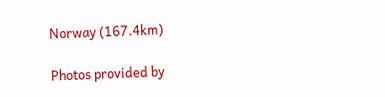Norway (167.4km)

Photos provided by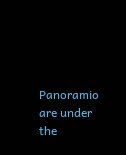Panoramio are under the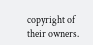copyright of their owners.